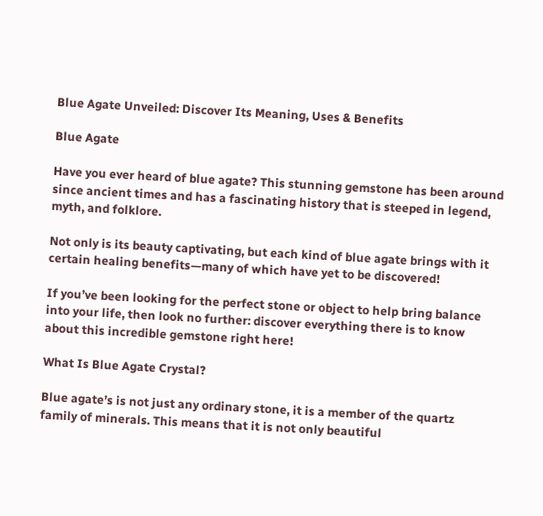Blue Agate Unveiled: Discover Its Meaning, Uses & Benefits

Blue Agate

Have you ever heard of blue agate? This stunning gemstone has been around since ancient times and has a fascinating history that is steeped in legend, myth, and folklore.

Not only is its beauty captivating, but each kind of blue agate brings with it certain healing benefits—many of which have yet to be discovered!

If you’ve been looking for the perfect stone or object to help bring balance into your life, then look no further: discover everything there is to know about this incredible gemstone right here!

What Is Blue Agate Crystal?

Blue agate’s is not just any ordinary stone, it is a member of the quartz family of minerals. This means that it is not only beautiful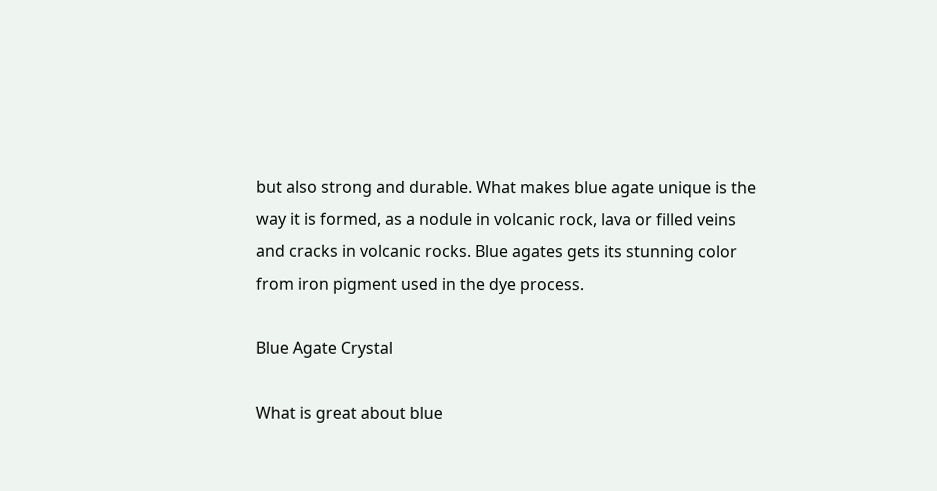but also strong and durable. What makes blue agate unique is the way it is formed, as a nodule in volcanic rock, lava or filled veins and cracks in volcanic rocks. Blue agates gets its stunning color from iron pigment used in the dye process.

Blue Agate Crystal

What is great about blue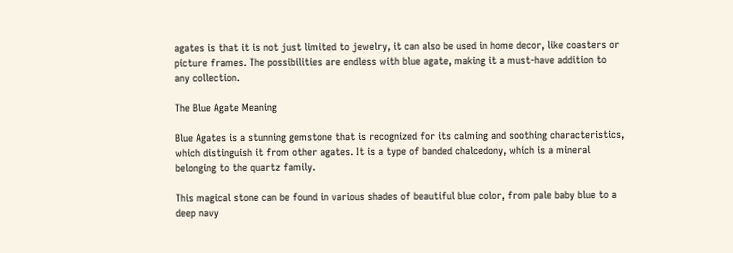agates is that it is not just limited to jewelry, it can also be used in home decor, like coasters or picture frames. The possibilities are endless with blue agate, making it a must-have addition to any collection.

The Blue Agate Meaning

Blue Agates is a stunning gemstone that is recognized for its calming and soothing characteristics, which distinguish it from other agates. It is a type of banded chalcedony, which is a mineral belonging to the quartz family.

This magical stone can be found in various shades of beautiful blue color, from pale baby blue to a deep navy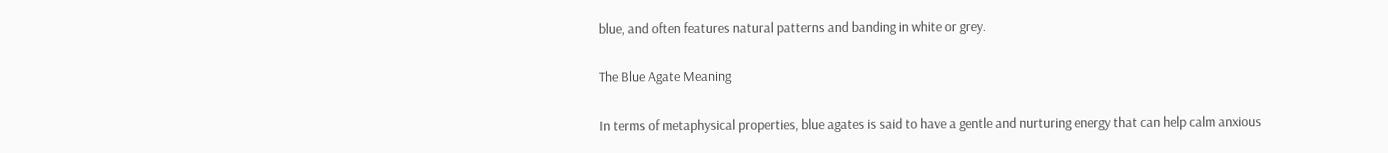blue, and often features natural patterns and banding in white or grey.

The Blue Agate Meaning

In terms of metaphysical properties, blue agates is said to have a gentle and nurturing energy that can help calm anxious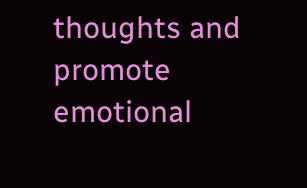thoughts and promote emotional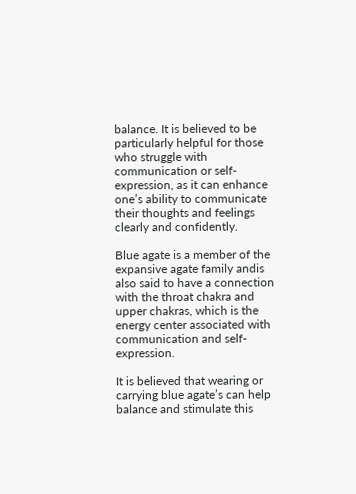balance. It is believed to be particularly helpful for those who struggle with communication or self-expression, as it can enhance one’s ability to communicate their thoughts and feelings clearly and confidently.

Blue agate is a member of the expansive agate family andis also said to have a connection with the throat chakra and upper chakras, which is the energy center associated with communication and self-expression.

It is believed that wearing or carrying blue agate’s can help balance and stimulate this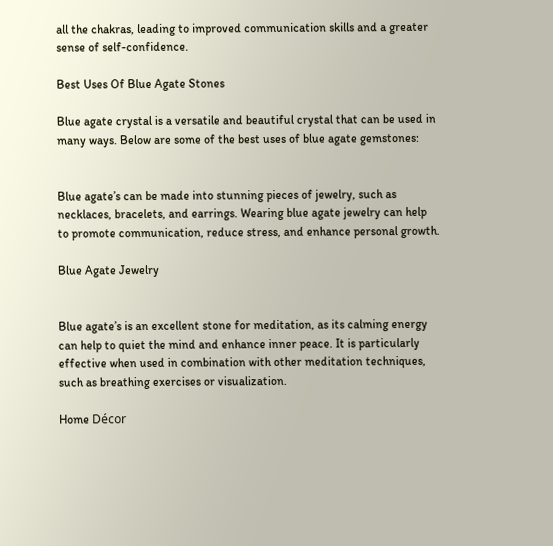all the chakras, leading to improved communication skills and a greater sense of self-confidence.

Best Uses Of Blue Agate Stones

Blue agate crystal is a versatile and beautiful crystal that can be used in many ways. Below are some of the best uses of blue agate gemstones:


Blue agate’s can be made into stunning pieces of jewelry, such as necklaces, bracelets, and earrings. Wearing blue agate jewelry can help to promote communication, reduce stress, and enhance personal growth.

Blue Agate Jewelry


Blue agate’s is an excellent stone for meditation, as its calming energy can help to quiet the mind and enhance inner peace. It is particularly effective when used in combination with other meditation techniques, such as breathing exercises or visualization.

Home Décor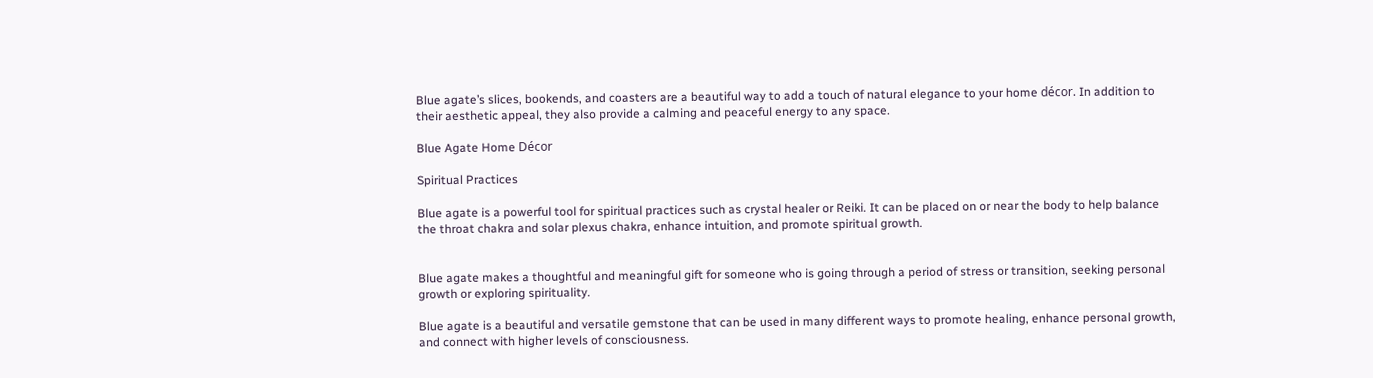Blue agate’s slices, bookends, and coasters are a beautiful way to add a touch of natural elegance to your home décor. In addition to their aesthetic appeal, they also provide a calming and peaceful energy to any space.

Blue Agate Home Décor

Spiritual Practices

Blue agate is a powerful tool for spiritual practices such as crystal healer or Reiki. It can be placed on or near the body to help balance the throat chakra and solar plexus chakra, enhance intuition, and promote spiritual growth.


Blue agate makes a thoughtful and meaningful gift for someone who is going through a period of stress or transition, seeking personal growth or exploring spirituality.

Blue agate is a beautiful and versatile gemstone that can be used in many different ways to promote healing, enhance personal growth, and connect with higher levels of consciousness.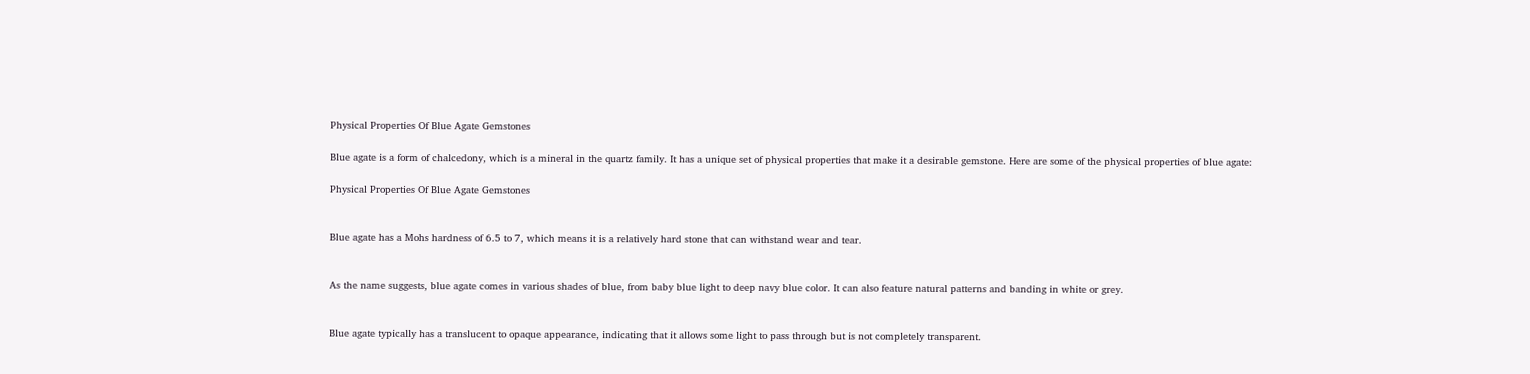Physical Properties Of Blue Agate Gemstones

Blue agate is a form of chalcedony, which is a mineral in the quartz family. It has a unique set of physical properties that make it a desirable gemstone. Here are some of the physical properties of blue agate:

Physical Properties Of Blue Agate Gemstones


Blue agate has a Mohs hardness of 6.5 to 7, which means it is a relatively hard stone that can withstand wear and tear.


As the name suggests, blue agate comes in various shades of blue, from baby blue light to deep navy blue color. It can also feature natural patterns and banding in white or grey.


Blue agate typically has a translucent to opaque appearance, indicating that it allows some light to pass through but is not completely transparent.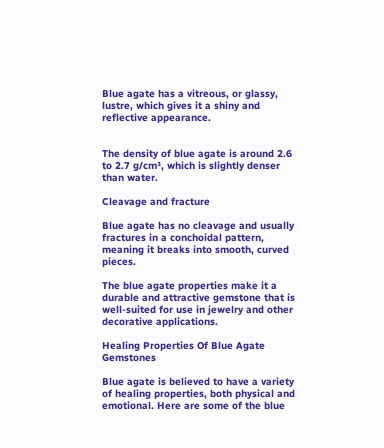Blue agate has a vitreous, or glassy, lustre, which gives it a shiny and reflective appearance.


The density of blue agate is around 2.6 to 2.7 g/cm³, which is slightly denser than water.

Cleavage and fracture

Blue agate has no cleavage and usually fractures in a conchoidal pattern, meaning it breaks into smooth, curved pieces.

The blue agate properties make it a durable and attractive gemstone that is well-suited for use in jewelry and other decorative applications.

Healing Properties Of Blue Agate Gemstones

Blue agate is believed to have a variety of healing properties, both physical and emotional. Here are some of the blue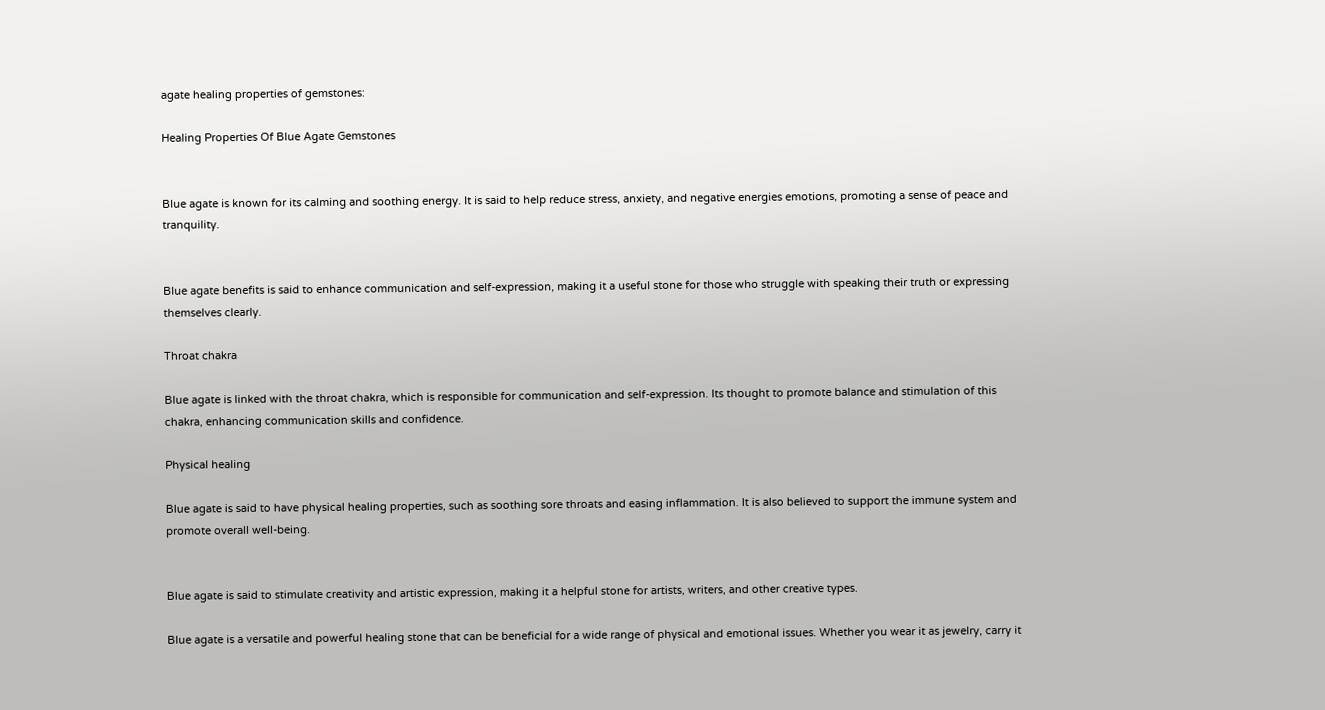agate healing properties of gemstones:

Healing Properties Of Blue Agate Gemstones


Blue agate is known for its calming and soothing energy. It is said to help reduce stress, anxiety, and negative energies emotions, promoting a sense of peace and tranquility.


Blue agate benefits is said to enhance communication and self-expression, making it a useful stone for those who struggle with speaking their truth or expressing themselves clearly.

Throat chakra

Blue agate is linked with the throat chakra, which is responsible for communication and self-expression. Its thought to promote balance and stimulation of this chakra, enhancing communication skills and confidence.

Physical healing

Blue agate is said to have physical healing properties, such as soothing sore throats and easing inflammation. It is also believed to support the immune system and promote overall well-being.


Blue agate is said to stimulate creativity and artistic expression, making it a helpful stone for artists, writers, and other creative types.

Blue agate is a versatile and powerful healing stone that can be beneficial for a wide range of physical and emotional issues. Whether you wear it as jewelry, carry it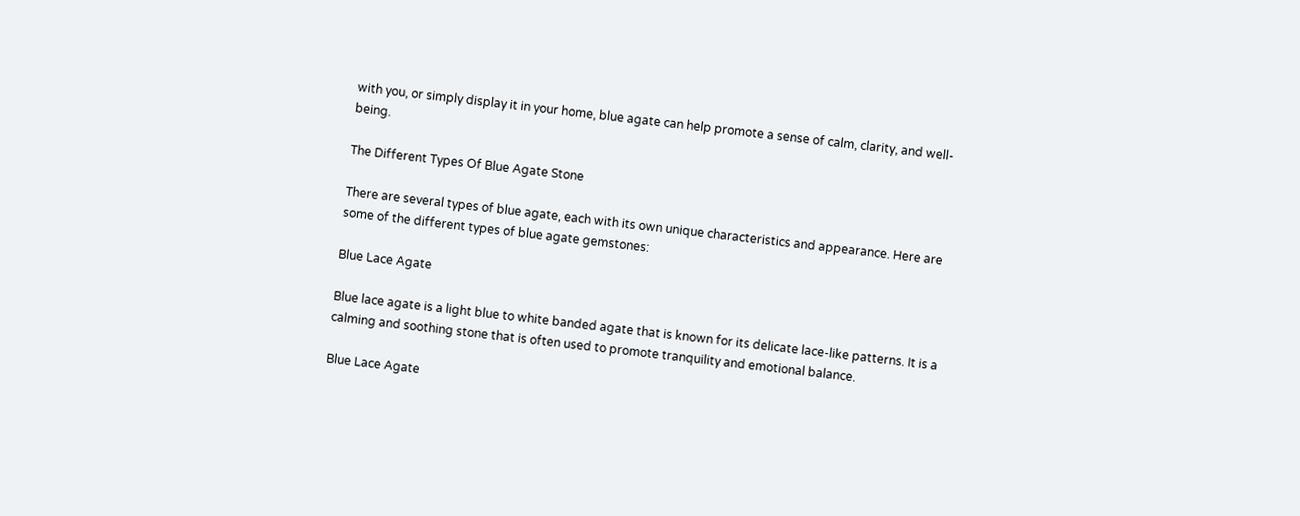with you, or simply display it in your home, blue agate can help promote a sense of calm, clarity, and well-being.

The Different Types Of Blue Agate Stone

There are several types of blue agate, each with its own unique characteristics and appearance. Here are some of the different types of blue agate gemstones:

Blue Lace Agate

Blue lace agate is a light blue to white banded agate that is known for its delicate lace-like patterns. It is a calming and soothing stone that is often used to promote tranquility and emotional balance.

Blue Lace Agate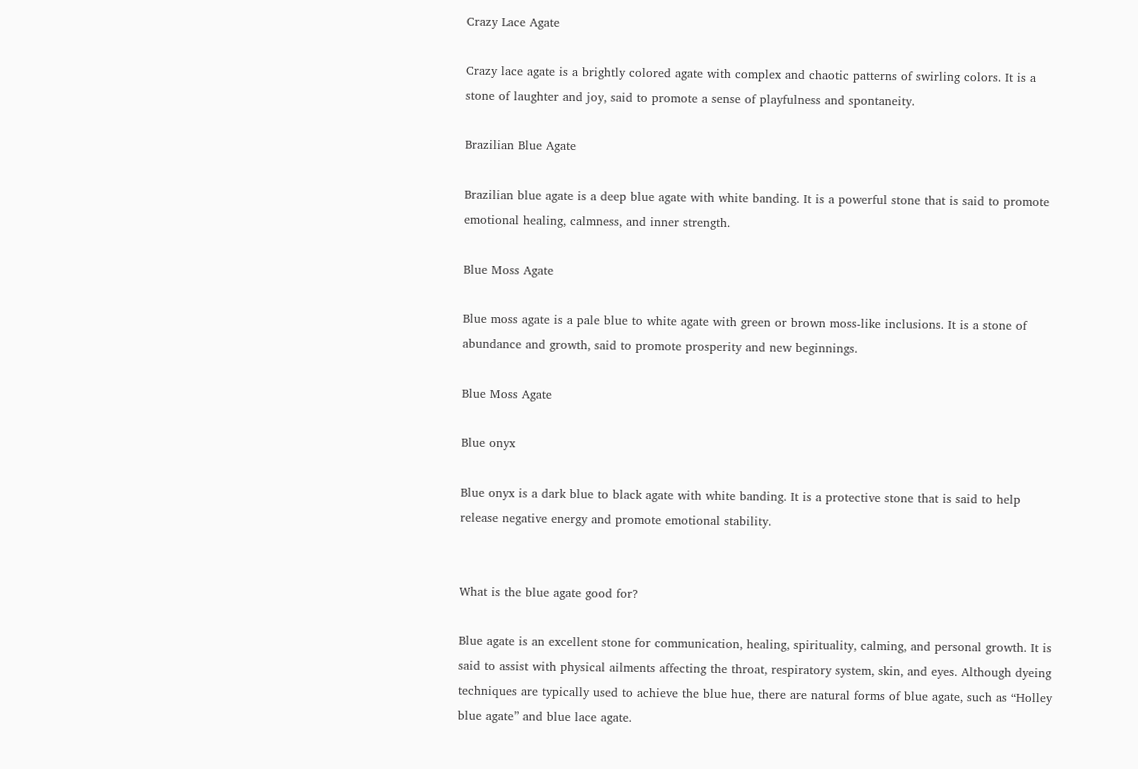Crazy Lace Agate

Crazy lace agate is a brightly colored agate with complex and chaotic patterns of swirling colors. It is a stone of laughter and joy, said to promote a sense of playfulness and spontaneity.

Brazilian Blue Agate

Brazilian blue agate is a deep blue agate with white banding. It is a powerful stone that is said to promote emotional healing, calmness, and inner strength.

Blue Moss Agate

Blue moss agate is a pale blue to white agate with green or brown moss-like inclusions. It is a stone of abundance and growth, said to promote prosperity and new beginnings.

Blue Moss Agate

Blue onyx

Blue onyx is a dark blue to black agate with white banding. It is a protective stone that is said to help release negative energy and promote emotional stability.


What is the blue agate good for?

Blue agate is an excellent stone for communication, healing, spirituality, calming, and personal growth. It is said to assist with physical ailments affecting the throat, respiratory system, skin, and eyes. Although dyeing techniques are typically used to achieve the blue hue, there are natural forms of blue agate, such as “Holley blue agate” and blue lace agate.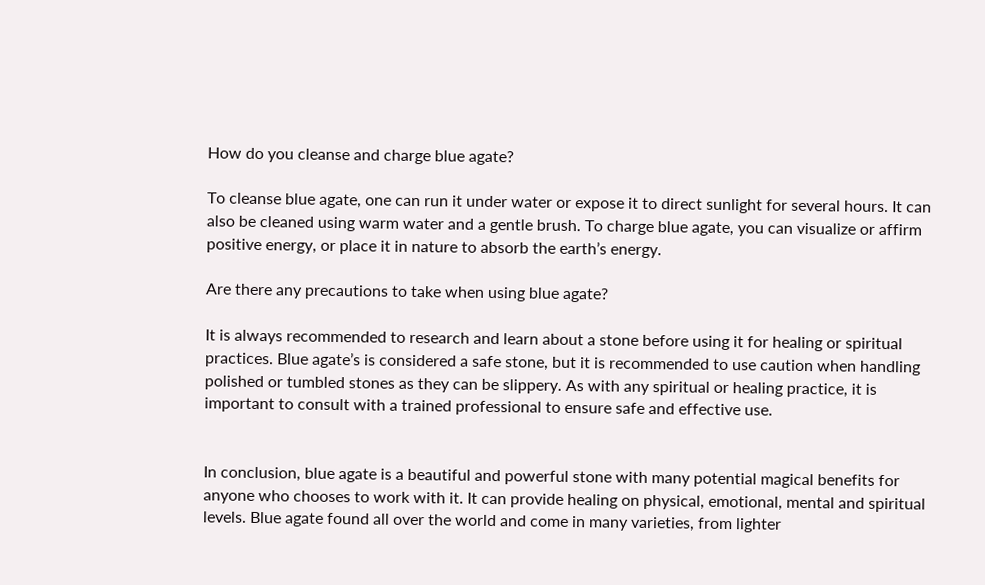How do you cleanse and charge blue agate?

To cleanse blue agate, one can run it under water or expose it to direct sunlight for several hours. It can also be cleaned using warm water and a gentle brush. To charge blue agate, you can visualize or affirm positive energy, or place it in nature to absorb the earth’s energy.

Are there any precautions to take when using blue agate?

It is always recommended to research and learn about a stone before using it for healing or spiritual practices. Blue agate’s is considered a safe stone, but it is recommended to use caution when handling polished or tumbled stones as they can be slippery. As with any spiritual or healing practice, it is important to consult with a trained professional to ensure safe and effective use.


In conclusion, blue agate is a beautiful and powerful stone with many potential magical benefits for anyone who chooses to work with it. It can provide healing on physical, emotional, mental and spiritual levels. Blue agate found all over the world and come in many varieties, from lighter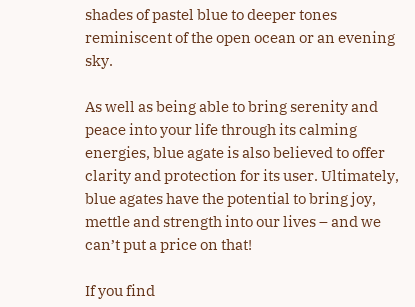shades of pastel blue to deeper tones reminiscent of the open ocean or an evening sky.

As well as being able to bring serenity and peace into your life through its calming energies, blue agate is also believed to offer clarity and protection for its user. Ultimately, blue agates have the potential to bring joy, mettle and strength into our lives – and we can’t put a price on that!

If you find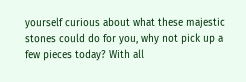yourself curious about what these majestic stones could do for you, why not pick up a few pieces today? With all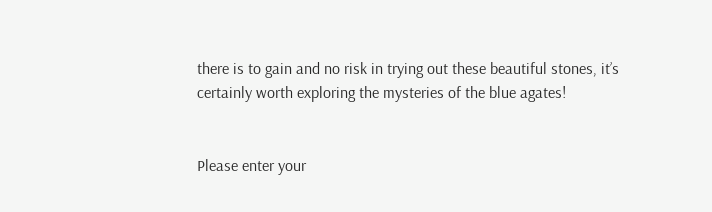there is to gain and no risk in trying out these beautiful stones, it’s certainly worth exploring the mysteries of the blue agates!


Please enter your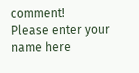comment!
Please enter your name here